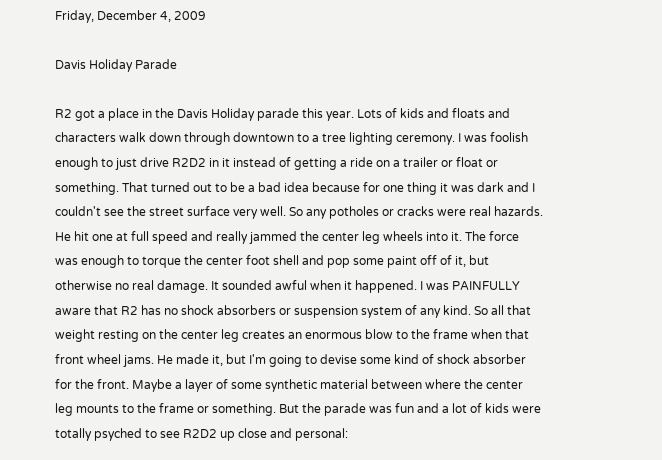Friday, December 4, 2009

Davis Holiday Parade

R2 got a place in the Davis Holiday parade this year. Lots of kids and floats and characters walk down through downtown to a tree lighting ceremony. I was foolish enough to just drive R2D2 in it instead of getting a ride on a trailer or float or something. That turned out to be a bad idea because for one thing it was dark and I couldn't see the street surface very well. So any potholes or cracks were real hazards. He hit one at full speed and really jammed the center leg wheels into it. The force was enough to torque the center foot shell and pop some paint off of it, but otherwise no real damage. It sounded awful when it happened. I was PAINFULLY aware that R2 has no shock absorbers or suspension system of any kind. So all that weight resting on the center leg creates an enormous blow to the frame when that front wheel jams. He made it, but I'm going to devise some kind of shock absorber for the front. Maybe a layer of some synthetic material between where the center leg mounts to the frame or something. But the parade was fun and a lot of kids were totally psyched to see R2D2 up close and personal: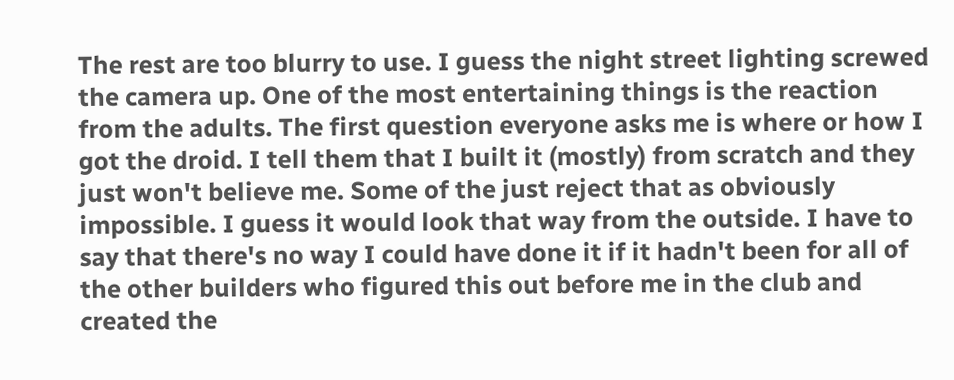The rest are too blurry to use. I guess the night street lighting screwed the camera up. One of the most entertaining things is the reaction from the adults. The first question everyone asks me is where or how I got the droid. I tell them that I built it (mostly) from scratch and they just won't believe me. Some of the just reject that as obviously impossible. I guess it would look that way from the outside. I have to say that there's no way I could have done it if it hadn't been for all of the other builders who figured this out before me in the club and created the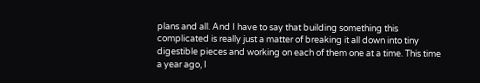plans and all. And I have to say that building something this complicated is really just a matter of breaking it all down into tiny digestible pieces and working on each of them one at a time. This time a year ago, I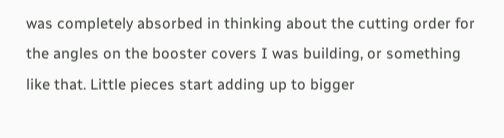was completely absorbed in thinking about the cutting order for the angles on the booster covers I was building, or something like that. Little pieces start adding up to bigger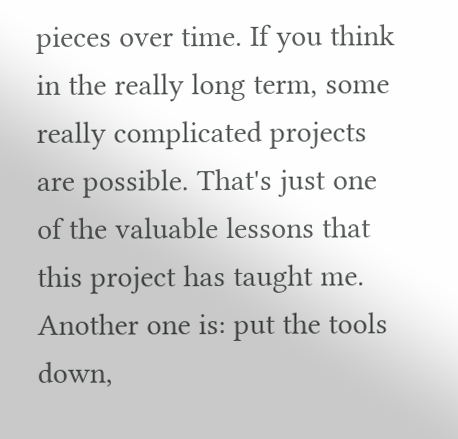pieces over time. If you think in the really long term, some really complicated projects are possible. That's just one of the valuable lessons that this project has taught me. Another one is: put the tools down,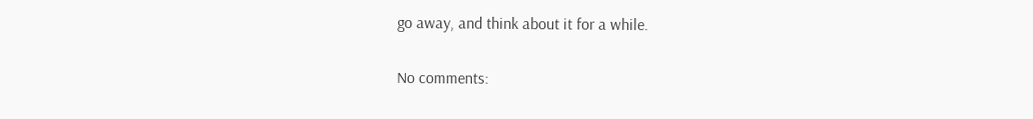go away, and think about it for a while.

No comments: